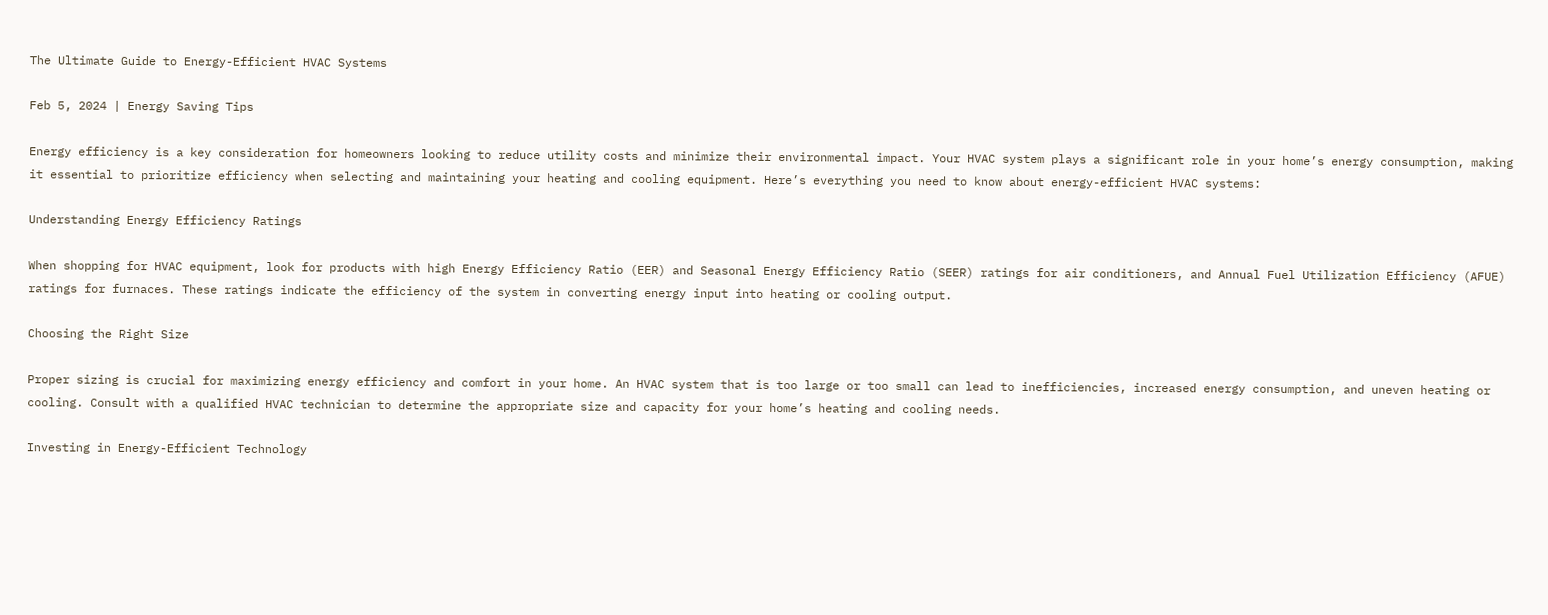The Ultimate Guide to Energy-Efficient HVAC Systems

Feb 5, 2024 | Energy Saving Tips

Energy efficiency is a key consideration for homeowners looking to reduce utility costs and minimize their environmental impact. Your HVAC system plays a significant role in your home’s energy consumption, making it essential to prioritize efficiency when selecting and maintaining your heating and cooling equipment. Here’s everything you need to know about energy-efficient HVAC systems:

Understanding Energy Efficiency Ratings

When shopping for HVAC equipment, look for products with high Energy Efficiency Ratio (EER) and Seasonal Energy Efficiency Ratio (SEER) ratings for air conditioners, and Annual Fuel Utilization Efficiency (AFUE) ratings for furnaces. These ratings indicate the efficiency of the system in converting energy input into heating or cooling output.

Choosing the Right Size

Proper sizing is crucial for maximizing energy efficiency and comfort in your home. An HVAC system that is too large or too small can lead to inefficiencies, increased energy consumption, and uneven heating or cooling. Consult with a qualified HVAC technician to determine the appropriate size and capacity for your home’s heating and cooling needs.

Investing in Energy-Efficient Technology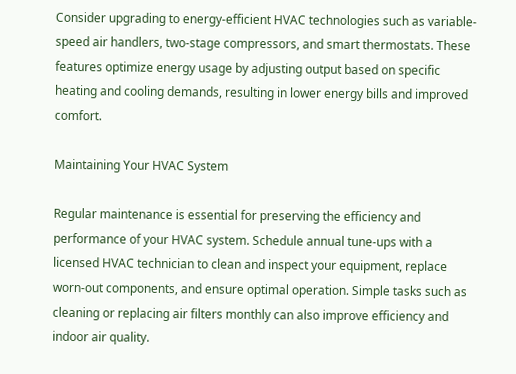Consider upgrading to energy-efficient HVAC technologies such as variable-speed air handlers, two-stage compressors, and smart thermostats. These features optimize energy usage by adjusting output based on specific heating and cooling demands, resulting in lower energy bills and improved comfort.

Maintaining Your HVAC System

Regular maintenance is essential for preserving the efficiency and performance of your HVAC system. Schedule annual tune-ups with a licensed HVAC technician to clean and inspect your equipment, replace worn-out components, and ensure optimal operation. Simple tasks such as cleaning or replacing air filters monthly can also improve efficiency and indoor air quality.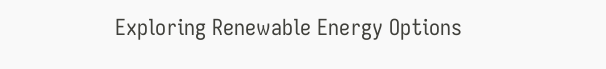Exploring Renewable Energy Options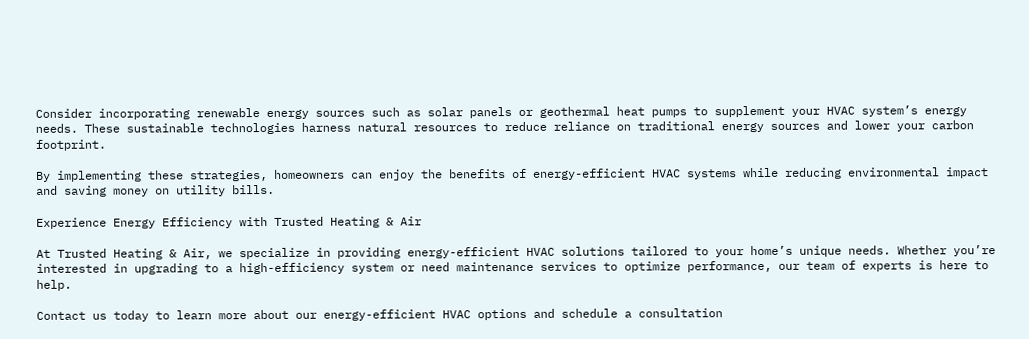Consider incorporating renewable energy sources such as solar panels or geothermal heat pumps to supplement your HVAC system’s energy needs. These sustainable technologies harness natural resources to reduce reliance on traditional energy sources and lower your carbon footprint.

By implementing these strategies, homeowners can enjoy the benefits of energy-efficient HVAC systems while reducing environmental impact and saving money on utility bills.

Experience Energy Efficiency with Trusted Heating & Air

At Trusted Heating & Air, we specialize in providing energy-efficient HVAC solutions tailored to your home’s unique needs. Whether you’re interested in upgrading to a high-efficiency system or need maintenance services to optimize performance, our team of experts is here to help.

Contact us today to learn more about our energy-efficient HVAC options and schedule a consultation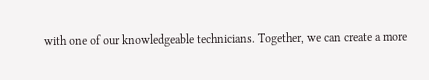with one of our knowledgeable technicians. Together, we can create a more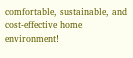comfortable, sustainable, and cost-effective home environment!